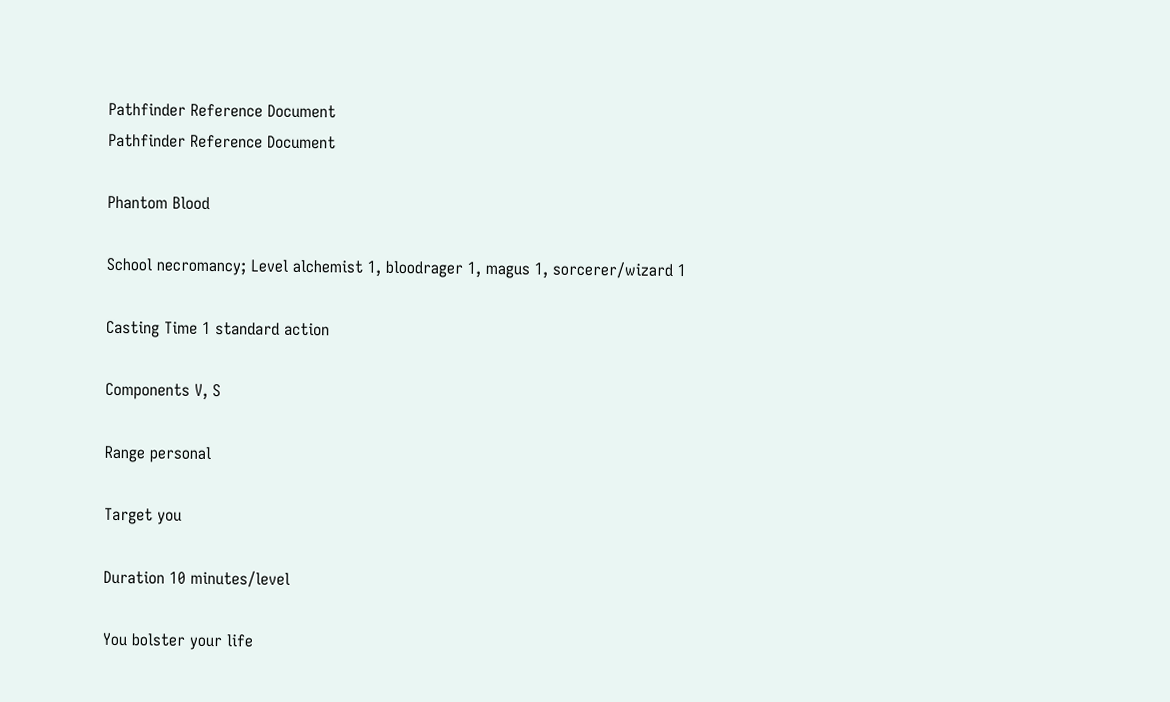Pathfinder Reference Document
Pathfinder Reference Document

Phantom Blood

School necromancy; Level alchemist 1, bloodrager 1, magus 1, sorcerer/wizard 1

Casting Time 1 standard action

Components V, S

Range personal

Target you

Duration 10 minutes/level

You bolster your life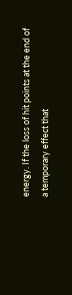energy. If the loss of hit points at the end of a temporary effect that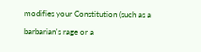modifies your Constitution (such as a barbarian's rage or a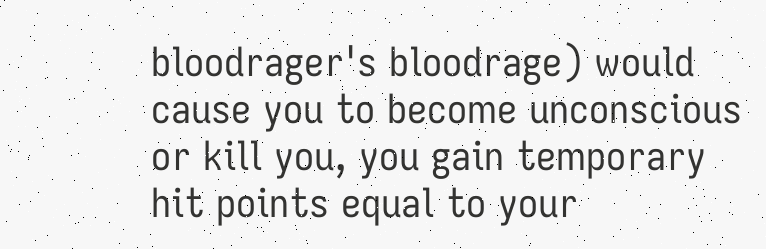bloodrager's bloodrage) would cause you to become unconscious or kill you, you gain temporary hit points equal to your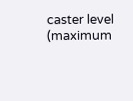caster level (maximum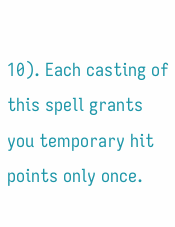10). Each casting of this spell grants you temporary hit points only once.